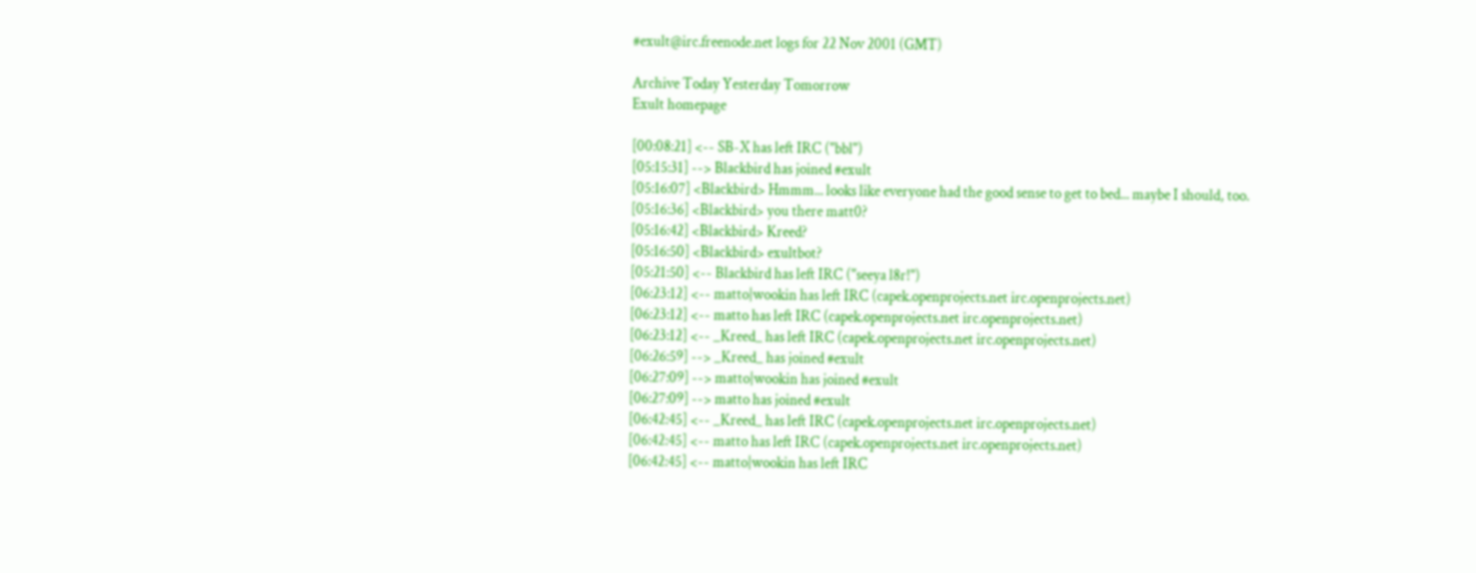#exult@irc.freenode.net logs for 22 Nov 2001 (GMT)

Archive Today Yesterday Tomorrow
Exult homepage

[00:08:21] <-- SB-X has left IRC ("bbl")
[05:15:31] --> Blackbird has joined #exult
[05:16:07] <Blackbird> Hmmm... looks like everyone had the good sense to get to bed... maybe I should, too.
[05:16:36] <Blackbird> you there matt0?
[05:16:42] <Blackbird> Kreed?
[05:16:50] <Blackbird> exultbot?
[05:21:50] <-- Blackbird has left IRC ("seeya l8r!")
[06:23:12] <-- matto|wookin has left IRC (capek.openprojects.net irc.openprojects.net)
[06:23:12] <-- matto has left IRC (capek.openprojects.net irc.openprojects.net)
[06:23:12] <-- _Kreed_ has left IRC (capek.openprojects.net irc.openprojects.net)
[06:26:59] --> _Kreed_ has joined #exult
[06:27:09] --> matto|wookin has joined #exult
[06:27:09] --> matto has joined #exult
[06:42:45] <-- _Kreed_ has left IRC (capek.openprojects.net irc.openprojects.net)
[06:42:45] <-- matto has left IRC (capek.openprojects.net irc.openprojects.net)
[06:42:45] <-- matto|wookin has left IRC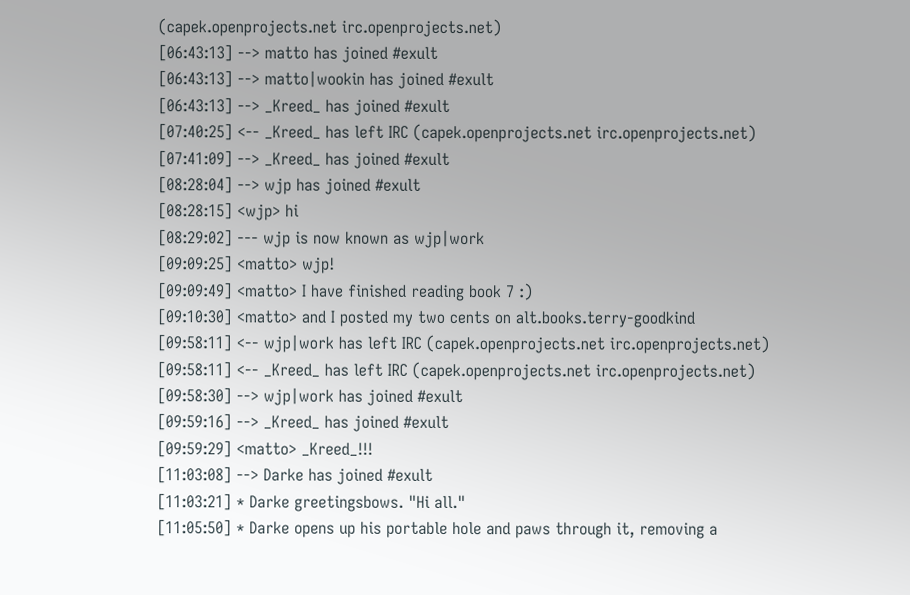(capek.openprojects.net irc.openprojects.net)
[06:43:13] --> matto has joined #exult
[06:43:13] --> matto|wookin has joined #exult
[06:43:13] --> _Kreed_ has joined #exult
[07:40:25] <-- _Kreed_ has left IRC (capek.openprojects.net irc.openprojects.net)
[07:41:09] --> _Kreed_ has joined #exult
[08:28:04] --> wjp has joined #exult
[08:28:15] <wjp> hi
[08:29:02] --- wjp is now known as wjp|work
[09:09:25] <matto> wjp!
[09:09:49] <matto> I have finished reading book 7 :)
[09:10:30] <matto> and I posted my two cents on alt.books.terry-goodkind
[09:58:11] <-- wjp|work has left IRC (capek.openprojects.net irc.openprojects.net)
[09:58:11] <-- _Kreed_ has left IRC (capek.openprojects.net irc.openprojects.net)
[09:58:30] --> wjp|work has joined #exult
[09:59:16] --> _Kreed_ has joined #exult
[09:59:29] <matto> _Kreed_!!!
[11:03:08] --> Darke has joined #exult
[11:03:21] * Darke greetingsbows. "Hi all."
[11:05:50] * Darke opens up his portable hole and paws through it, removing a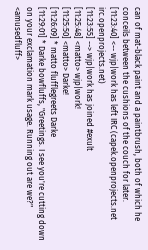can of mat-black paint and a paintbrush, both of which he conceils between the cushions of the couch for later.
[11:23:40] <-- wjp|work has left IRC (capek.openprojects.net irc.openprojects.net)
[11:23:55] --> wjp|work has joined #exult
[11:25:48] <matto> wjp|work!
[11:25:50] <matto> Darke!
[11:26:09] * matto flufflegreets Darke
[11:29:01] * Darke bowfluffs, "Greetings. I see you're cutting down on your exclamation mark usage. Running out are we?" <amusedfluff>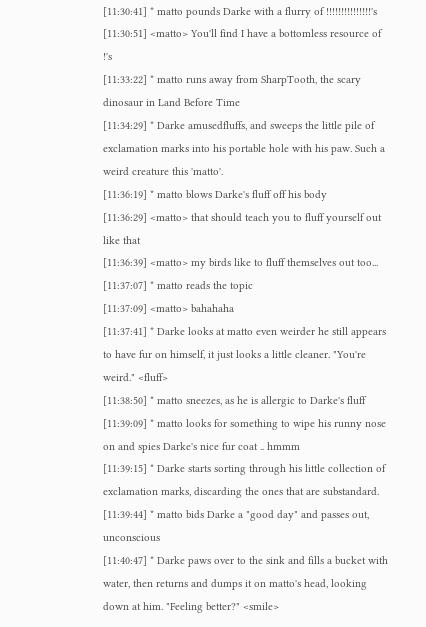[11:30:41] * matto pounds Darke with a flurry of !!!!!!!!!!!!!!!'s
[11:30:51] <matto> You'll find I have a bottomless resource of !'s
[11:33:22] * matto runs away from SharpTooth, the scary dinosaur in Land Before Time
[11:34:29] * Darke amusedfluffs, and sweeps the little pile of exclamation marks into his portable hole with his paw. Such a weird creature this 'matto'.
[11:36:19] * matto blows Darke's fluff off his body
[11:36:29] <matto> that should teach you to fluff yourself out like that
[11:36:39] <matto> my birds like to fluff themselves out too...
[11:37:07] * matto reads the topic
[11:37:09] <matto> bahahaha
[11:37:41] * Darke looks at matto even weirder he still appears to have fur on himself, it just looks a little cleaner. "You're weird." <fluff>
[11:38:50] * matto sneezes, as he is allergic to Darke's fluff
[11:39:09] * matto looks for something to wipe his runny nose on and spies Darke's nice fur coat .. hmmm
[11:39:15] * Darke starts sorting through his little collection of exclamation marks, discarding the ones that are substandard.
[11:39:44] * matto bids Darke a "good day" and passes out, unconscious
[11:40:47] * Darke paws over to the sink and fills a bucket with water, then returns and dumps it on matto's head, looking down at him. "Feeling better?" <smile>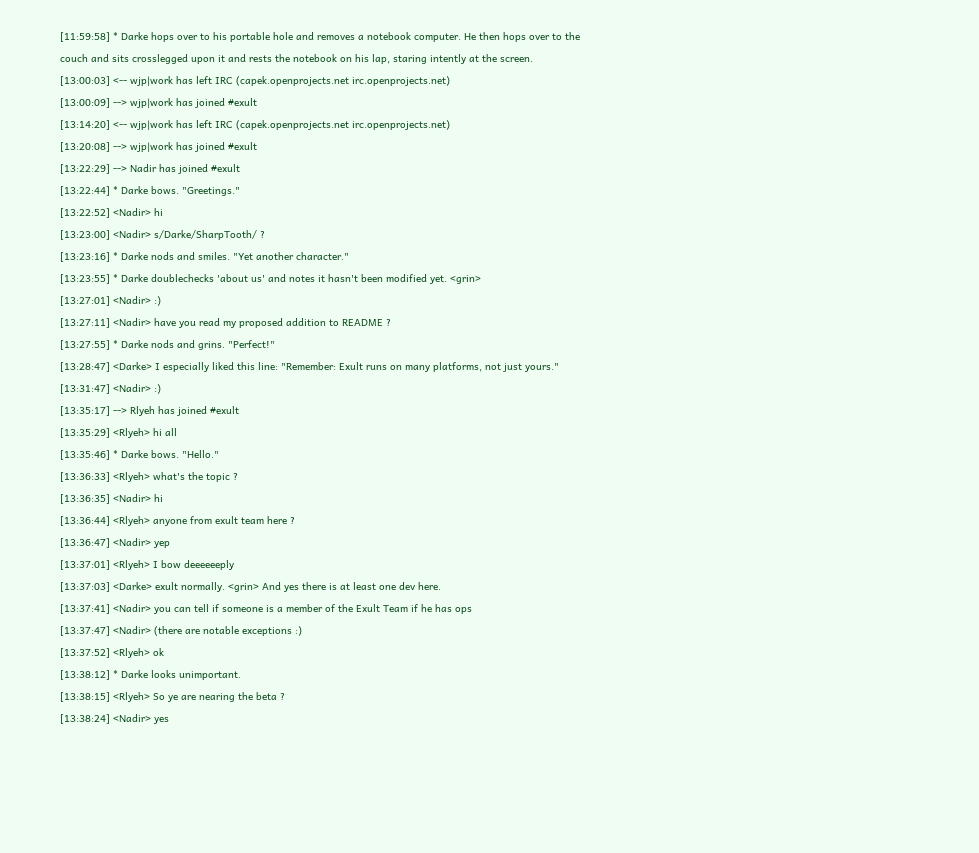[11:59:58] * Darke hops over to his portable hole and removes a notebook computer. He then hops over to the couch and sits crosslegged upon it and rests the notebook on his lap, staring intently at the screen.
[13:00:03] <-- wjp|work has left IRC (capek.openprojects.net irc.openprojects.net)
[13:00:09] --> wjp|work has joined #exult
[13:14:20] <-- wjp|work has left IRC (capek.openprojects.net irc.openprojects.net)
[13:20:08] --> wjp|work has joined #exult
[13:22:29] --> Nadir has joined #exult
[13:22:44] * Darke bows. "Greetings."
[13:22:52] <Nadir> hi
[13:23:00] <Nadir> s/Darke/SharpTooth/ ?
[13:23:16] * Darke nods and smiles. "Yet another character."
[13:23:55] * Darke doublechecks 'about us' and notes it hasn't been modified yet. <grin>
[13:27:01] <Nadir> :)
[13:27:11] <Nadir> have you read my proposed addition to README ?
[13:27:55] * Darke nods and grins. "Perfect!"
[13:28:47] <Darke> I especially liked this line: "Remember: Exult runs on many platforms, not just yours."
[13:31:47] <Nadir> :)
[13:35:17] --> Rlyeh has joined #exult
[13:35:29] <Rlyeh> hi all
[13:35:46] * Darke bows. "Hello."
[13:36:33] <Rlyeh> what's the topic ?
[13:36:35] <Nadir> hi
[13:36:44] <Rlyeh> anyone from exult team here ?
[13:36:47] <Nadir> yep
[13:37:01] <Rlyeh> I bow deeeeeeply
[13:37:03] <Darke> exult normally. <grin> And yes there is at least one dev here.
[13:37:41] <Nadir> you can tell if someone is a member of the Exult Team if he has ops
[13:37:47] <Nadir> (there are notable exceptions :)
[13:37:52] <Rlyeh> ok
[13:38:12] * Darke looks unimportant.
[13:38:15] <Rlyeh> So ye are nearing the beta ?
[13:38:24] <Nadir> yes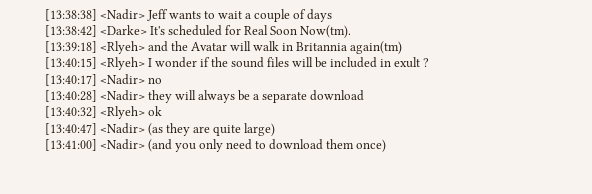[13:38:38] <Nadir> Jeff wants to wait a couple of days
[13:38:42] <Darke> It's scheduled for Real Soon Now(tm).
[13:39:18] <Rlyeh> and the Avatar will walk in Britannia again(tm)
[13:40:15] <Rlyeh> I wonder if the sound files will be included in exult ?
[13:40:17] <Nadir> no
[13:40:28] <Nadir> they will always be a separate download
[13:40:32] <Rlyeh> ok
[13:40:47] <Nadir> (as they are quite large)
[13:41:00] <Nadir> (and you only need to download them once)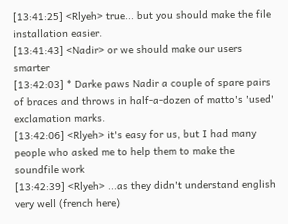[13:41:25] <Rlyeh> true... but you should make the file installation easier.
[13:41:43] <Nadir> or we should make our users smarter
[13:42:03] * Darke paws Nadir a couple of spare pairs of braces and throws in half-a-dozen of matto's 'used' exclamation marks.
[13:42:06] <Rlyeh> it's easy for us, but I had many people who asked me to help them to make the soundfile work
[13:42:39] <Rlyeh> ...as they didn't understand english very well (french here)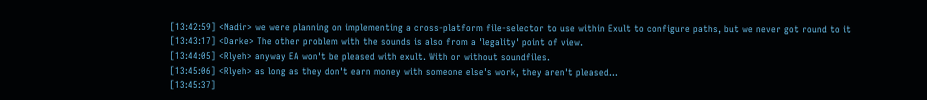[13:42:59] <Nadir> we were planning on implementing a cross-platform file-selector to use within Exult to configure paths, but we never got round to it
[13:43:17] <Darke> The other problem with the sounds is also from a 'legality' point of view.
[13:44:05] <Rlyeh> anyway EA won't be pleased with exult. With or without soundfiles.
[13:45:06] <Rlyeh> as long as they don't earn money with someone else's work, they aren't pleased...
[13:45:37]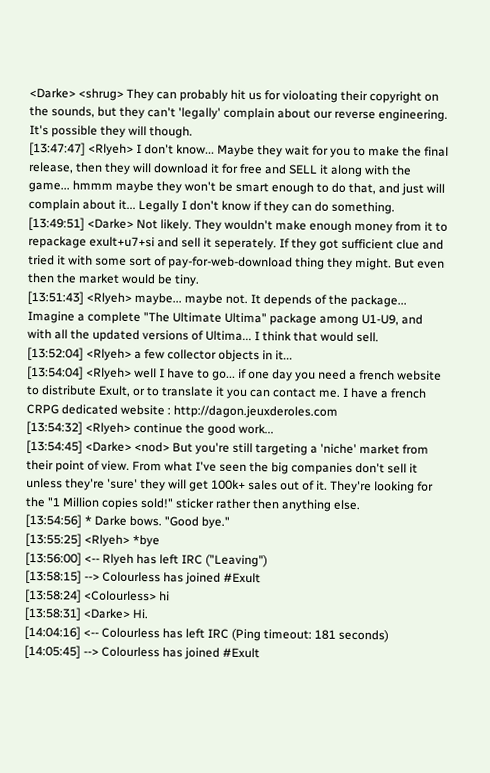<Darke> <shrug> They can probably hit us for violoating their copyright on the sounds, but they can't 'legally' complain about our reverse engineering. It's possible they will though.
[13:47:47] <Rlyeh> I don't know... Maybe they wait for you to make the final release, then they will download it for free and SELL it along with the game... hmmm maybe they won't be smart enough to do that, and just will complain about it... Legally I don't know if they can do something.
[13:49:51] <Darke> Not likely. They wouldn't make enough money from it to repackage exult+u7+si and sell it seperately. If they got sufficient clue and tried it with some sort of pay-for-web-download thing they might. But even then the market would be tiny.
[13:51:43] <Rlyeh> maybe... maybe not. It depends of the package... Imagine a complete "The Ultimate Ultima" package among U1-U9, and with all the updated versions of Ultima... I think that would sell.
[13:52:04] <Rlyeh> a few collector objects in it...
[13:54:04] <Rlyeh> well I have to go... if one day you need a french website to distribute Exult, or to translate it you can contact me. I have a french CRPG dedicated website : http://dagon.jeuxderoles.com
[13:54:32] <Rlyeh> continue the good work...
[13:54:45] <Darke> <nod> But you're still targeting a 'niche' market from their point of view. From what I've seen the big companies don't sell it unless they're 'sure' they will get 100k+ sales out of it. They're looking for the "1 Million copies sold!" sticker rather then anything else.
[13:54:56] * Darke bows. "Good bye."
[13:55:25] <Rlyeh> *bye
[13:56:00] <-- Rlyeh has left IRC ("Leaving")
[13:58:15] --> Colourless has joined #Exult
[13:58:24] <Colourless> hi
[13:58:31] <Darke> Hi.
[14:04:16] <-- Colourless has left IRC (Ping timeout: 181 seconds)
[14:05:45] --> Colourless has joined #Exult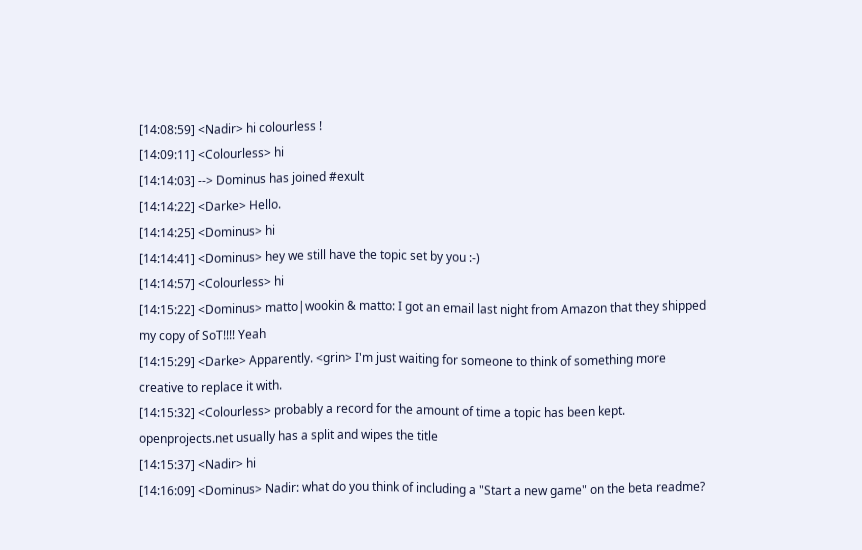[14:08:59] <Nadir> hi colourless !
[14:09:11] <Colourless> hi
[14:14:03] --> Dominus has joined #exult
[14:14:22] <Darke> Hello.
[14:14:25] <Dominus> hi
[14:14:41] <Dominus> hey we still have the topic set by you :-)
[14:14:57] <Colourless> hi
[14:15:22] <Dominus> matto|wookin & matto: I got an email last night from Amazon that they shipped my copy of SoT!!!! Yeah
[14:15:29] <Darke> Apparently. <grin> I'm just waiting for someone to think of something more creative to replace it with.
[14:15:32] <Colourless> probably a record for the amount of time a topic has been kept. openprojects.net usually has a split and wipes the title
[14:15:37] <Nadir> hi
[14:16:09] <Dominus> Nadir: what do you think of including a "Start a new game" on the beta readme?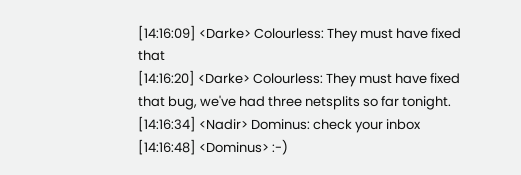[14:16:09] <Darke> Colourless: They must have fixed that
[14:16:20] <Darke> Colourless: They must have fixed that bug, we've had three netsplits so far tonight.
[14:16:34] <Nadir> Dominus: check your inbox
[14:16:48] <Dominus> :-)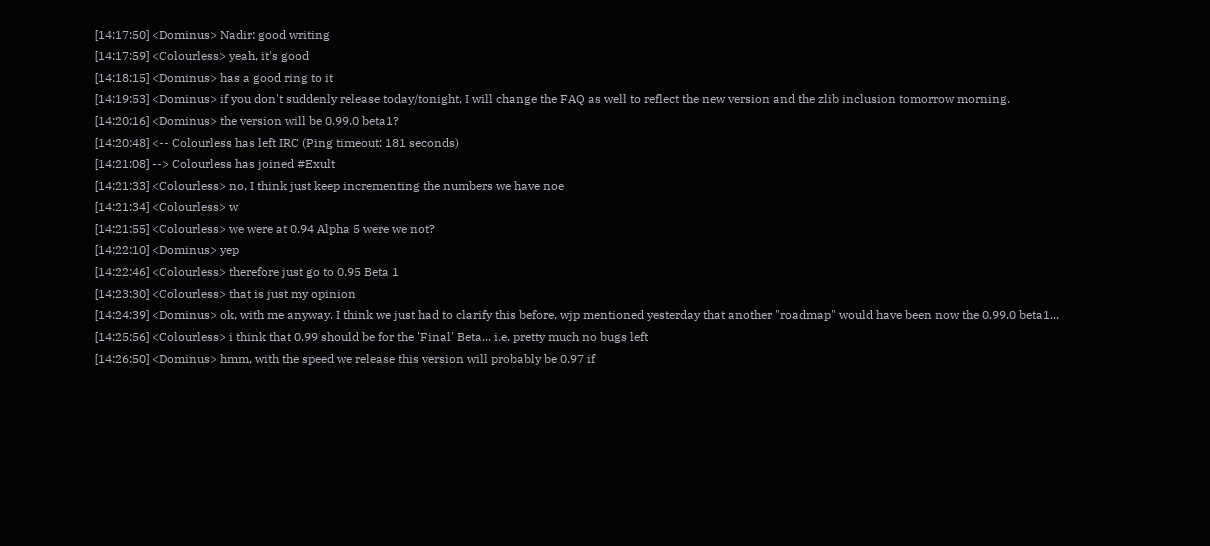[14:17:50] <Dominus> Nadir: good writing
[14:17:59] <Colourless> yeah, it's good
[14:18:15] <Dominus> has a good ring to it
[14:19:53] <Dominus> if you don't suddenly release today/tonight, I will change the FAQ as well to reflect the new version and the zlib inclusion tomorrow morning.
[14:20:16] <Dominus> the version will be 0.99.0 beta1?
[14:20:48] <-- Colourless has left IRC (Ping timeout: 181 seconds)
[14:21:08] --> Colourless has joined #Exult
[14:21:33] <Colourless> no, I think just keep incrementing the numbers we have noe
[14:21:34] <Colourless> w
[14:21:55] <Colourless> we were at 0.94 Alpha 5 were we not?
[14:22:10] <Dominus> yep
[14:22:46] <Colourless> therefore just go to 0.95 Beta 1
[14:23:30] <Colourless> that is just my opinion
[14:24:39] <Dominus> ok, with me anyway. I think we just had to clarify this before. wjp mentioned yesterday that another "roadmap" would have been now the 0.99.0 beta1...
[14:25:56] <Colourless> i think that 0.99 should be for the 'Final' Beta... i.e. pretty much no bugs left
[14:26:50] <Dominus> hmm, with the speed we release this version will probably be 0.97 if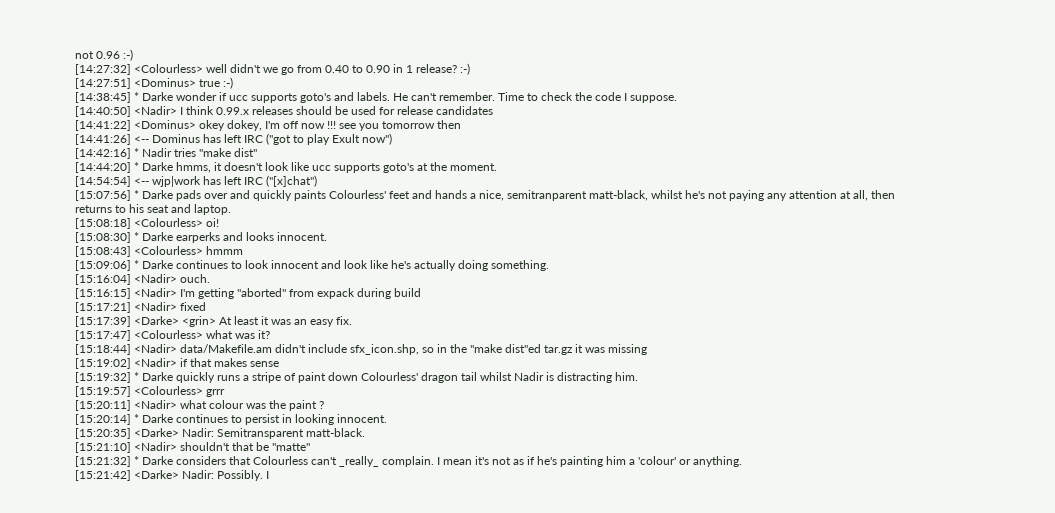not 0.96 :-)
[14:27:32] <Colourless> well didn't we go from 0.40 to 0.90 in 1 release? :-)
[14:27:51] <Dominus> true :-)
[14:38:45] * Darke wonder if ucc supports goto's and labels. He can't remember. Time to check the code I suppose.
[14:40:50] <Nadir> I think 0.99.x releases should be used for release candidates
[14:41:22] <Dominus> okey dokey, I'm off now !!! see you tomorrow then
[14:41:26] <-- Dominus has left IRC ("got to play Exult now")
[14:42:16] * Nadir tries "make dist"
[14:44:20] * Darke hmms, it doesn't look like ucc supports goto's at the moment.
[14:54:54] <-- wjp|work has left IRC ("[x]chat")
[15:07:56] * Darke pads over and quickly paints Colourless' feet and hands a nice, semitranparent matt-black, whilst he's not paying any attention at all, then returns to his seat and laptop.
[15:08:18] <Colourless> oi!
[15:08:30] * Darke earperks and looks innocent.
[15:08:43] <Colourless> hmmm
[15:09:06] * Darke continues to look innocent and look like he's actually doing something.
[15:16:04] <Nadir> ouch.
[15:16:15] <Nadir> I'm getting "aborted" from expack during build
[15:17:21] <Nadir> fixed
[15:17:39] <Darke> <grin> At least it was an easy fix.
[15:17:47] <Colourless> what was it?
[15:18:44] <Nadir> data/Makefile.am didn't include sfx_icon.shp, so in the "make dist"ed tar.gz it was missing
[15:19:02] <Nadir> if that makes sense
[15:19:32] * Darke quickly runs a stripe of paint down Colourless' dragon tail whilst Nadir is distracting him.
[15:19:57] <Colourless> grrr
[15:20:11] <Nadir> what colour was the paint ?
[15:20:14] * Darke continues to persist in looking innocent.
[15:20:35] <Darke> Nadir: Semitransparent matt-black.
[15:21:10] <Nadir> shouldn't that be "matte"
[15:21:32] * Darke considers that Colourless can't _really_ complain. I mean it's not as if he's painting him a 'colour' or anything.
[15:21:42] <Darke> Nadir: Possibly. I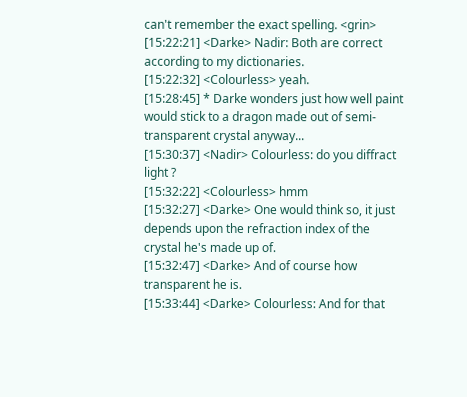can't remember the exact spelling. <grin>
[15:22:21] <Darke> Nadir: Both are correct according to my dictionaries.
[15:22:32] <Colourless> yeah.
[15:28:45] * Darke wonders just how well paint would stick to a dragon made out of semi-transparent crystal anyway...
[15:30:37] <Nadir> Colourless: do you diffract light ?
[15:32:22] <Colourless> hmm
[15:32:27] <Darke> One would think so, it just depends upon the refraction index of the crystal he's made up of.
[15:32:47] <Darke> And of course how transparent he is.
[15:33:44] <Darke> Colourless: And for that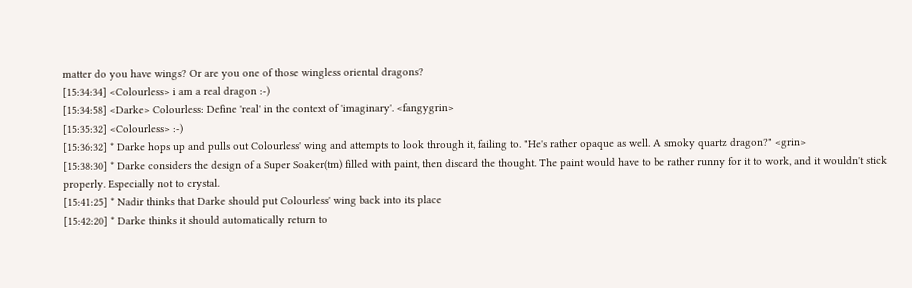matter do you have wings? Or are you one of those wingless oriental dragons?
[15:34:34] <Colourless> i am a real dragon :-)
[15:34:58] <Darke> Colourless: Define 'real' in the context of 'imaginary'. <fangygrin>
[15:35:32] <Colourless> :-)
[15:36:32] * Darke hops up and pulls out Colourless' wing and attempts to look through it, failing to. "He's rather opaque as well. A smoky quartz dragon?" <grin>
[15:38:30] * Darke considers the design of a Super Soaker(tm) filled with paint, then discard the thought. The paint would have to be rather runny for it to work, and it wouldn't stick properly. Especially not to crystal.
[15:41:25] * Nadir thinks that Darke should put Colourless' wing back into its place
[15:42:20] * Darke thinks it should automatically return to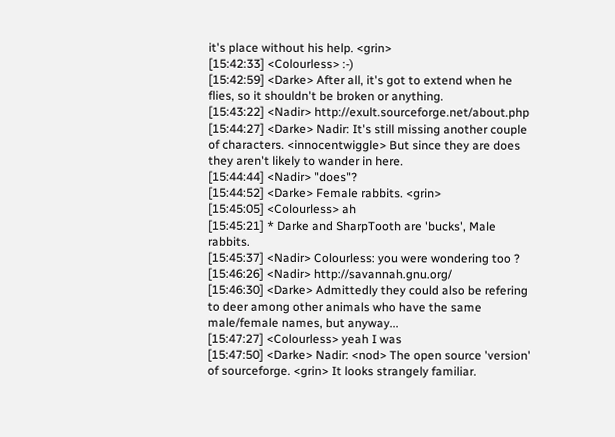it's place without his help. <grin>
[15:42:33] <Colourless> :-)
[15:42:59] <Darke> After all, it's got to extend when he flies, so it shouldn't be broken or anything.
[15:43:22] <Nadir> http://exult.sourceforge.net/about.php
[15:44:27] <Darke> Nadir: It's still missing another couple of characters. <innocentwiggle> But since they are does they aren't likely to wander in here.
[15:44:44] <Nadir> "does"?
[15:44:52] <Darke> Female rabbits. <grin>
[15:45:05] <Colourless> ah
[15:45:21] * Darke and SharpTooth are 'bucks', Male rabbits.
[15:45:37] <Nadir> Colourless: you were wondering too ?
[15:46:26] <Nadir> http://savannah.gnu.org/
[15:46:30] <Darke> Admittedly they could also be refering to deer among other animals who have the same male/female names, but anyway...
[15:47:27] <Colourless> yeah I was
[15:47:50] <Darke> Nadir: <nod> The open source 'version' of sourceforge. <grin> It looks strangely familiar.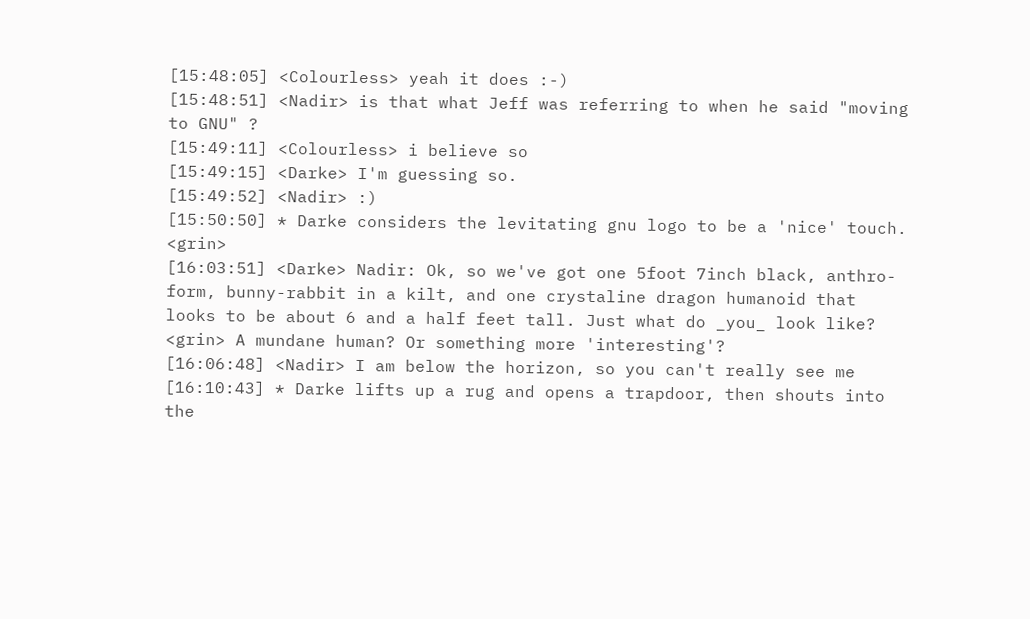[15:48:05] <Colourless> yeah it does :-)
[15:48:51] <Nadir> is that what Jeff was referring to when he said "moving to GNU" ?
[15:49:11] <Colourless> i believe so
[15:49:15] <Darke> I'm guessing so.
[15:49:52] <Nadir> :)
[15:50:50] * Darke considers the levitating gnu logo to be a 'nice' touch. <grin>
[16:03:51] <Darke> Nadir: Ok, so we've got one 5foot 7inch black, anthro-form, bunny-rabbit in a kilt, and one crystaline dragon humanoid that looks to be about 6 and a half feet tall. Just what do _you_ look like? <grin> A mundane human? Or something more 'interesting'?
[16:06:48] <Nadir> I am below the horizon, so you can't really see me
[16:10:43] * Darke lifts up a rug and opens a trapdoor, then shouts into the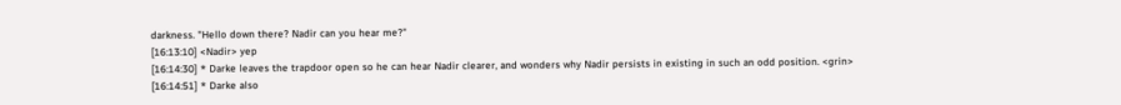darkness. "Hello down there? Nadir can you hear me?"
[16:13:10] <Nadir> yep
[16:14:30] * Darke leaves the trapdoor open so he can hear Nadir clearer, and wonders why Nadir persists in existing in such an odd position. <grin>
[16:14:51] * Darke also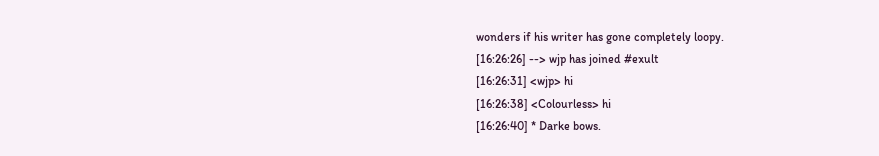wonders if his writer has gone completely loopy.
[16:26:26] --> wjp has joined #exult
[16:26:31] <wjp> hi
[16:26:38] <Colourless> hi
[16:26:40] * Darke bows.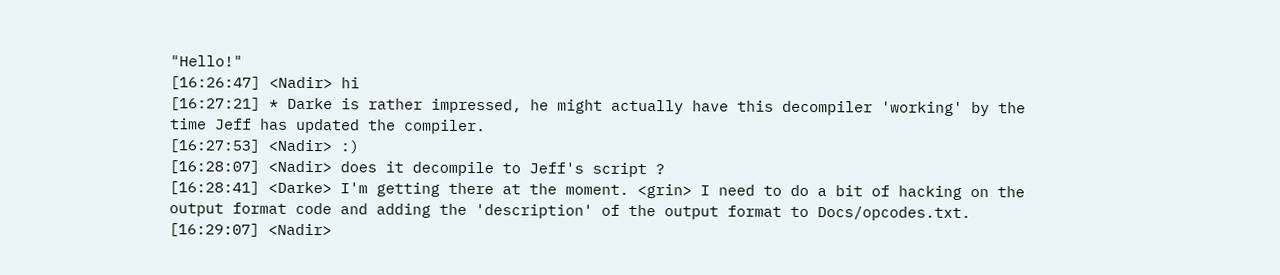"Hello!"
[16:26:47] <Nadir> hi
[16:27:21] * Darke is rather impressed, he might actually have this decompiler 'working' by the time Jeff has updated the compiler.
[16:27:53] <Nadir> :)
[16:28:07] <Nadir> does it decompile to Jeff's script ?
[16:28:41] <Darke> I'm getting there at the moment. <grin> I need to do a bit of hacking on the output format code and adding the 'description' of the output format to Docs/opcodes.txt.
[16:29:07] <Nadir>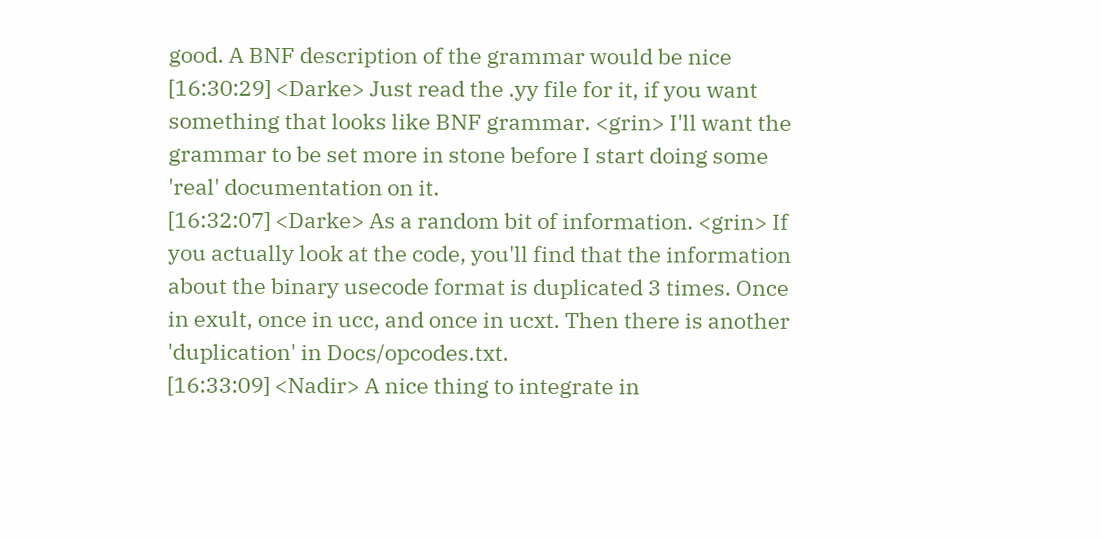good. A BNF description of the grammar would be nice
[16:30:29] <Darke> Just read the .yy file for it, if you want something that looks like BNF grammar. <grin> I'll want the grammar to be set more in stone before I start doing some 'real' documentation on it.
[16:32:07] <Darke> As a random bit of information. <grin> If you actually look at the code, you'll find that the information about the binary usecode format is duplicated 3 times. Once in exult, once in ucc, and once in ucxt. Then there is another 'duplication' in Docs/opcodes.txt.
[16:33:09] <Nadir> A nice thing to integrate in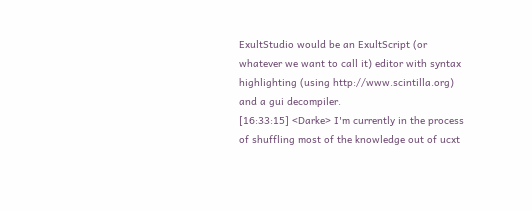ExultStudio would be an ExultScript (or whatever we want to call it) editor with syntax highlighting (using http://www.scintilla.org) and a gui decompiler.
[16:33:15] <Darke> I'm currently in the process of shuffling most of the knowledge out of ucxt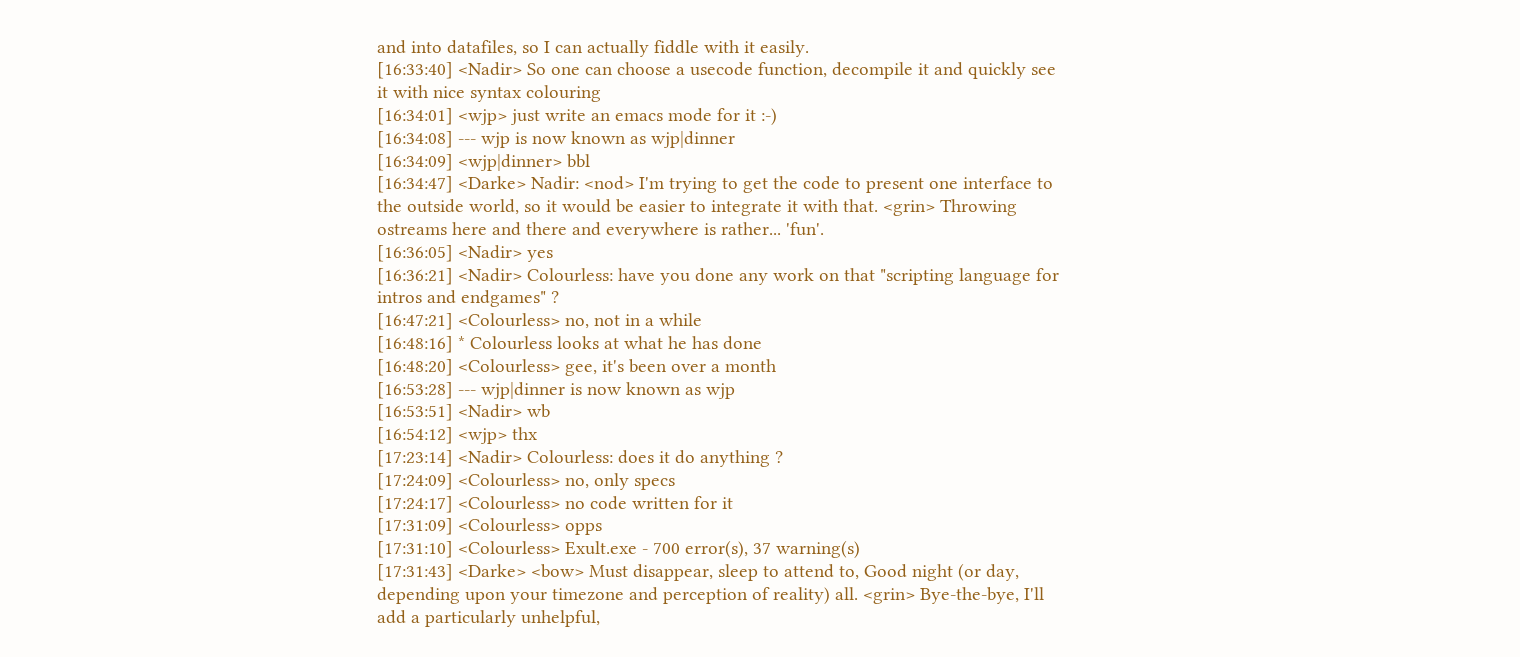and into datafiles, so I can actually fiddle with it easily.
[16:33:40] <Nadir> So one can choose a usecode function, decompile it and quickly see it with nice syntax colouring
[16:34:01] <wjp> just write an emacs mode for it :-)
[16:34:08] --- wjp is now known as wjp|dinner
[16:34:09] <wjp|dinner> bbl
[16:34:47] <Darke> Nadir: <nod> I'm trying to get the code to present one interface to the outside world, so it would be easier to integrate it with that. <grin> Throwing ostreams here and there and everywhere is rather... 'fun'.
[16:36:05] <Nadir> yes
[16:36:21] <Nadir> Colourless: have you done any work on that "scripting language for intros and endgames" ?
[16:47:21] <Colourless> no, not in a while
[16:48:16] * Colourless looks at what he has done
[16:48:20] <Colourless> gee, it's been over a month
[16:53:28] --- wjp|dinner is now known as wjp
[16:53:51] <Nadir> wb
[16:54:12] <wjp> thx
[17:23:14] <Nadir> Colourless: does it do anything ?
[17:24:09] <Colourless> no, only specs
[17:24:17] <Colourless> no code written for it
[17:31:09] <Colourless> opps
[17:31:10] <Colourless> Exult.exe - 700 error(s), 37 warning(s)
[17:31:43] <Darke> <bow> Must disappear, sleep to attend to, Good night (or day, depending upon your timezone and perception of reality) all. <grin> Bye-the-bye, I'll add a particularly unhelpful,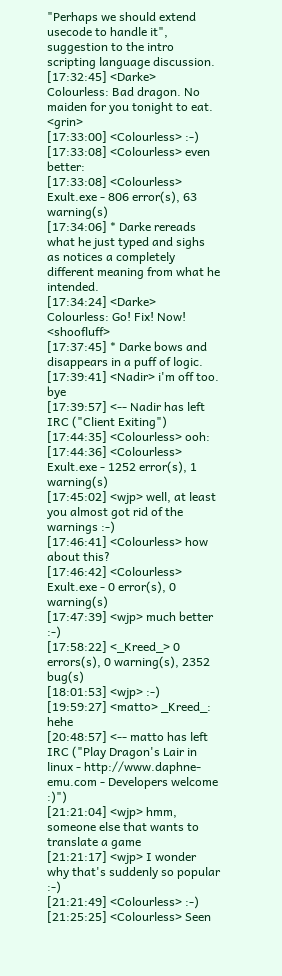"Perhaps we should extend usecode to handle it", suggestion to the intro scripting language discussion.
[17:32:45] <Darke> Colourless: Bad dragon. No maiden for you tonight to eat. <grin>
[17:33:00] <Colourless> :-)
[17:33:08] <Colourless> even better:
[17:33:08] <Colourless> Exult.exe - 806 error(s), 63 warning(s)
[17:34:06] * Darke rereads what he just typed and sighs as notices a completely different meaning from what he intended.
[17:34:24] <Darke> Colourless: Go! Fix! Now! <shoofluff>
[17:37:45] * Darke bows and disappears in a puff of logic.
[17:39:41] <Nadir> i'm off too. bye
[17:39:57] <-- Nadir has left IRC ("Client Exiting")
[17:44:35] <Colourless> ooh:
[17:44:36] <Colourless> Exult.exe - 1252 error(s), 1 warning(s)
[17:45:02] <wjp> well, at least you almost got rid of the warnings :-)
[17:46:41] <Colourless> how about this?
[17:46:42] <Colourless> Exult.exe - 0 error(s), 0 warning(s)
[17:47:39] <wjp> much better :-)
[17:58:22] <_Kreed_> 0 errors(s), 0 warning(s), 2352 bug(s)
[18:01:53] <wjp> :-)
[19:59:27] <matto> _Kreed_: hehe
[20:48:57] <-- matto has left IRC ("Play Dragon's Lair in linux - http://www.daphne-emu.com - Developers welcome :)")
[21:21:04] <wjp> hmm, someone else that wants to translate a game
[21:21:17] <wjp> I wonder why that's suddenly so popular :-)
[21:21:49] <Colourless> :-)
[21:25:25] <Colourless> Seen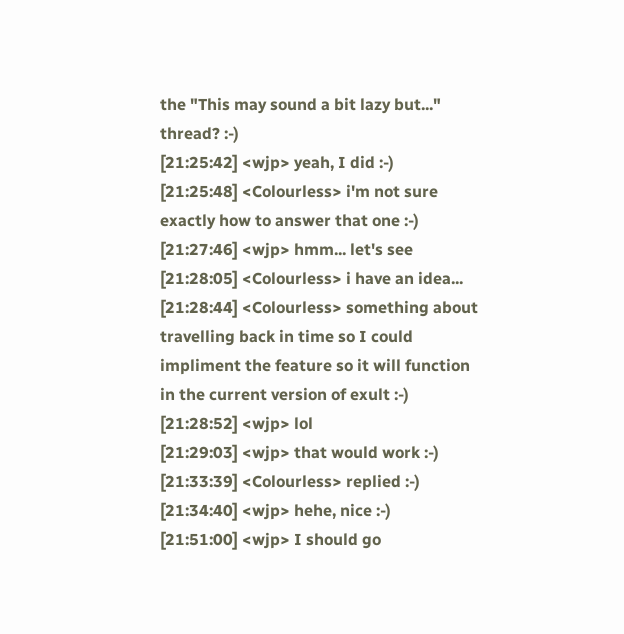the "This may sound a bit lazy but..." thread? :-)
[21:25:42] <wjp> yeah, I did :-)
[21:25:48] <Colourless> i'm not sure exactly how to answer that one :-)
[21:27:46] <wjp> hmm... let's see
[21:28:05] <Colourless> i have an idea...
[21:28:44] <Colourless> something about travelling back in time so I could impliment the feature so it will function in the current version of exult :-)
[21:28:52] <wjp> lol
[21:29:03] <wjp> that would work :-)
[21:33:39] <Colourless> replied :-)
[21:34:40] <wjp> hehe, nice :-)
[21:51:00] <wjp> I should go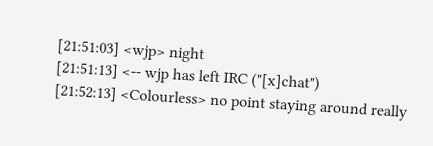[21:51:03] <wjp> night
[21:51:13] <-- wjp has left IRC ("[x]chat")
[21:52:13] <Colourless> no point staying around really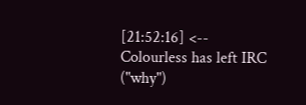[21:52:16] <-- Colourless has left IRC ("why")